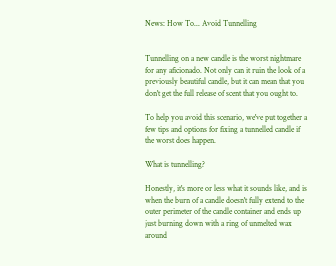News: How To... Avoid Tunnelling


Tunnelling on a new candle is the worst nightmare for any aficionado. Not only can it ruin the look of a previously beautiful candle, but it can mean that you don't get the full release of scent that you ought to.

To help you avoid this scenario, we've put together a few tips and options for fixing a tunnelled candle if the worst does happen.

What is tunnelling?

Honestly, it's more or less what it sounds like, and is when the burn of a candle doesn't fully extend to the outer perimeter of the candle container and ends up just burning down with a ring of unmelted wax around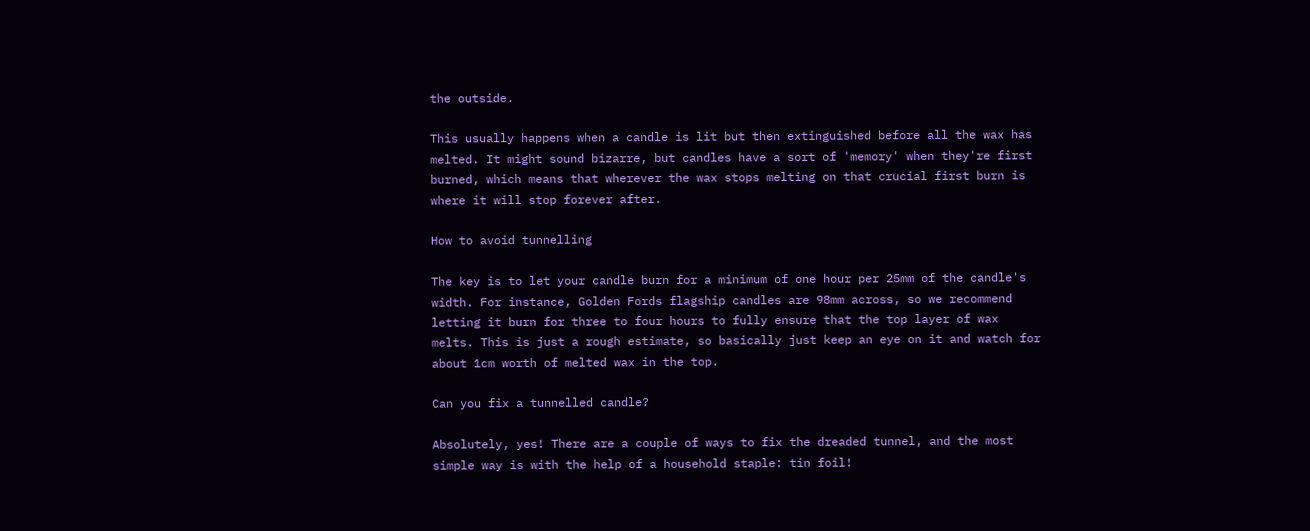the outside.

This usually happens when a candle is lit but then extinguished before all the wax has melted. It might sound bizarre, but candles have a sort of 'memory' when they're first burned, which means that wherever the wax stops melting on that crucial first burn is where it will stop forever after.

How to avoid tunnelling

The key is to let your candle burn for a minimum of one hour per 25mm of the candle's width. For instance, Golden Fords flagship candles are 98mm across, so we recommend letting it burn for three to four hours to fully ensure that the top layer of wax melts. This is just a rough estimate, so basically just keep an eye on it and watch for about 1cm worth of melted wax in the top.

Can you fix a tunnelled candle?

Absolutely, yes! There are a couple of ways to fix the dreaded tunnel, and the most simple way is with the help of a household staple: tin foil!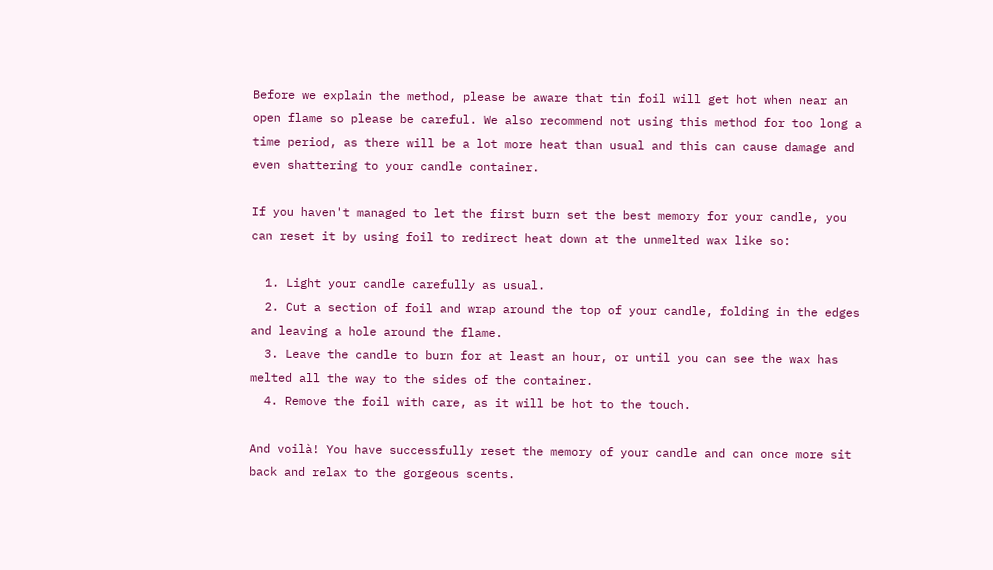Before we explain the method, please be aware that tin foil will get hot when near an open flame so please be careful. We also recommend not using this method for too long a time period, as there will be a lot more heat than usual and this can cause damage and even shattering to your candle container.

If you haven't managed to let the first burn set the best memory for your candle, you can reset it by using foil to redirect heat down at the unmelted wax like so:

  1. Light your candle carefully as usual.
  2. Cut a section of foil and wrap around the top of your candle, folding in the edges and leaving a hole around the flame.
  3. Leave the candle to burn for at least an hour, or until you can see the wax has melted all the way to the sides of the container.
  4. Remove the foil with care, as it will be hot to the touch.

And voilà! You have successfully reset the memory of your candle and can once more sit back and relax to the gorgeous scents.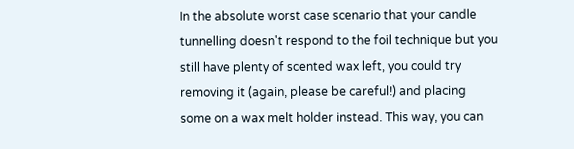In the absolute worst case scenario that your candle tunnelling doesn't respond to the foil technique but you still have plenty of scented wax left, you could try removing it (again, please be careful!) and placing some on a wax melt holder instead. This way, you can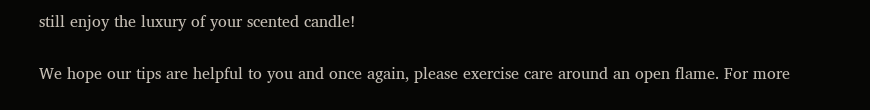still enjoy the luxury of your scented candle!

We hope our tips are helpful to you and once again, please exercise care around an open flame. For more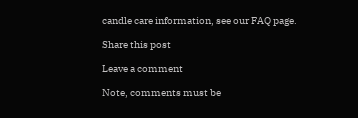candle care information, see our FAQ page.

Share this post

Leave a comment

Note, comments must be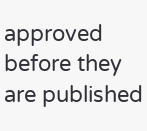approved before they are published